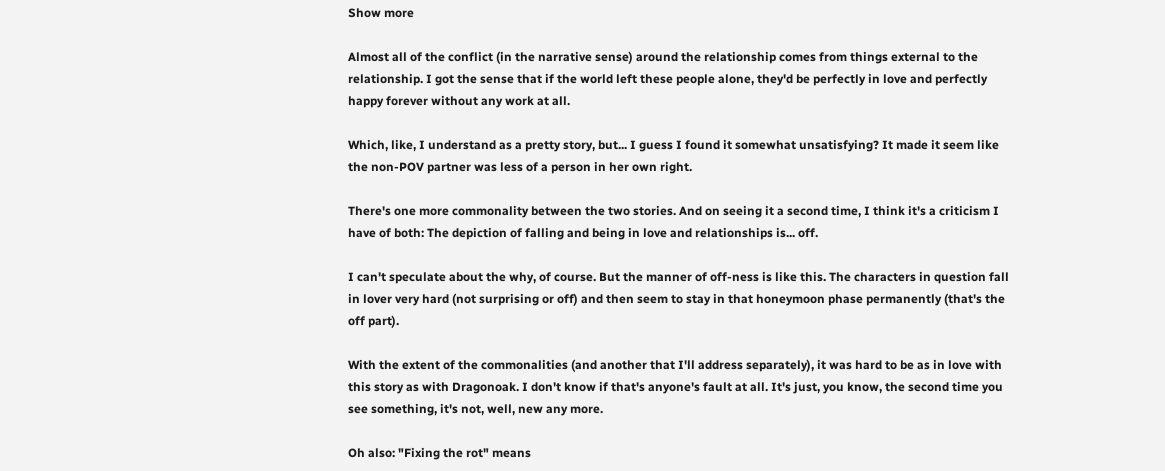Show more

Almost all of the conflict (in the narrative sense) around the relationship comes from things external to the relationship. I got the sense that if the world left these people alone, they'd be perfectly in love and perfectly happy forever without any work at all.

Which, like, I understand as a pretty story, but... I guess I found it somewhat unsatisfying? It made it seem like the non-POV partner was less of a person in her own right.

There's one more commonality between the two stories. And on seeing it a second time, I think it's a criticism I have of both: The depiction of falling and being in love and relationships is... off.

I can't speculate about the why, of course. But the manner of off-ness is like this. The characters in question fall in lover very hard (not surprising or off) and then seem to stay in that honeymoon phase permanently (that's the off part).

With the extent of the commonalities (and another that I'll address separately), it was hard to be as in love with this story as with Dragonoak. I don't know if that's anyone's fault at all. It's just, you know, the second time you see something, it's not, well, new any more.

Oh also: "Fixing the rot" means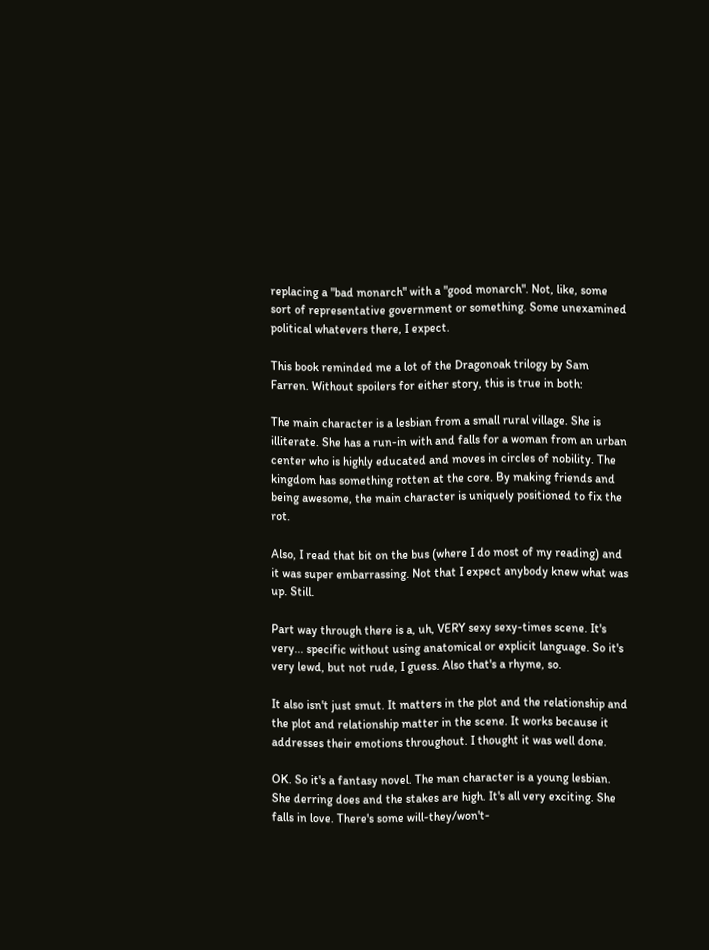replacing a "bad monarch" with a "good monarch". Not, like, some sort of representative government or something. Some unexamined political whatevers there, I expect.

This book reminded me a lot of the Dragonoak trilogy by Sam Farren. Without spoilers for either story, this is true in both:

The main character is a lesbian from a small rural village. She is illiterate. She has a run-in with and falls for a woman from an urban center who is highly educated and moves in circles of nobility. The kingdom has something rotten at the core. By making friends and being awesome, the main character is uniquely positioned to fix the rot.

Also, I read that bit on the bus (where I do most of my reading) and it was super embarrassing. Not that I expect anybody knew what was up. Still.

Part way through there is a, uh, VERY sexy sexy-times scene. It's very... specific without using anatomical or explicit language. So it's very lewd, but not rude, I guess. Also that's a rhyme, so.

It also isn't just smut. It matters in the plot and the relationship and the plot and relationship matter in the scene. It works because it addresses their emotions throughout. I thought it was well done.

OK. So it's a fantasy novel. The man character is a young lesbian. She derring does and the stakes are high. It's all very exciting. She falls in love. There's some will-they/won't-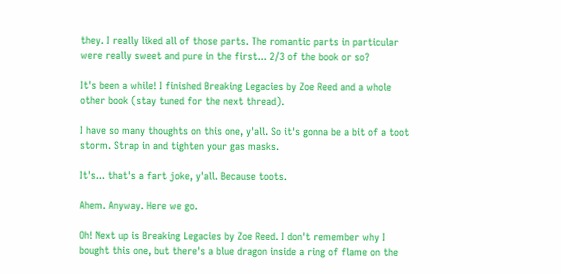they. I really liked all of those parts. The romantic parts in particular were really sweet and pure in the first... 2/3 of the book or so?

It's been a while! I finished Breaking Legacies by Zoe Reed and a whole other book (stay tuned for the next thread).

I have so many thoughts on this one, y'all. So it's gonna be a bit of a toot storm. Strap in and tighten your gas masks.

It's... that's a fart joke, y'all. Because toots.

Ahem. Anyway. Here we go.

Oh! Next up is Breaking Legacies by Zoe Reed. I don't remember why I bought this one, but there's a blue dragon inside a ring of flame on the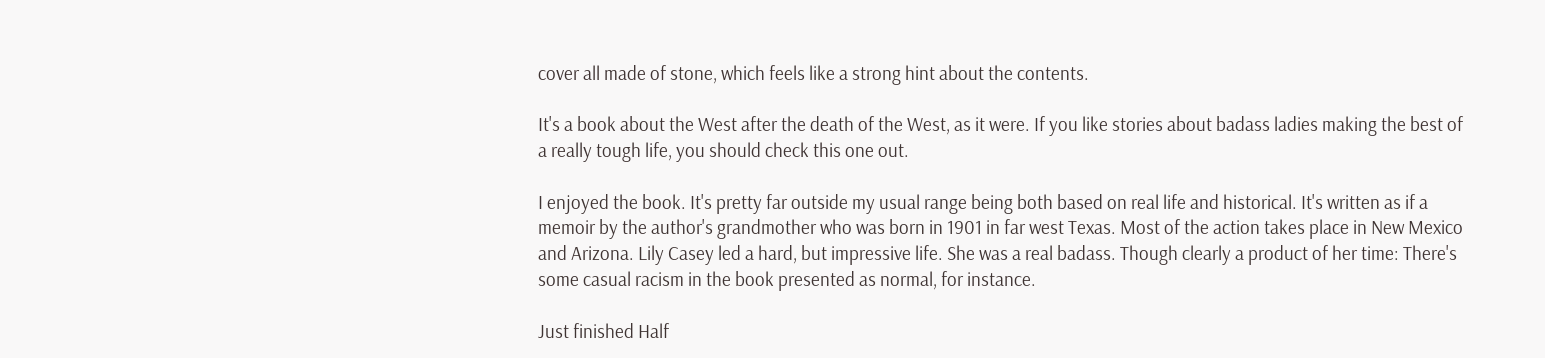cover all made of stone, which feels like a strong hint about the contents.

It's a book about the West after the death of the West, as it were. If you like stories about badass ladies making the best of a really tough life, you should check this one out.

I enjoyed the book. It's pretty far outside my usual range being both based on real life and historical. It's written as if a memoir by the author's grandmother who was born in 1901 in far west Texas. Most of the action takes place in New Mexico and Arizona. Lily Casey led a hard, but impressive life. She was a real badass. Though clearly a product of her time: There's some casual racism in the book presented as normal, for instance.

Just finished Half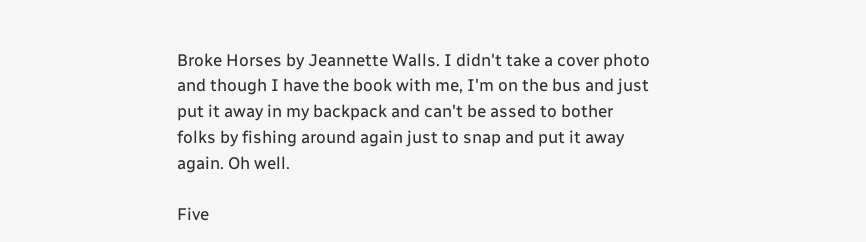Broke Horses by Jeannette Walls. I didn't take a cover photo and though I have the book with me, I'm on the bus and just put it away in my backpack and can't be assed to bother folks by fishing around again just to snap and put it away again. Oh well.

Five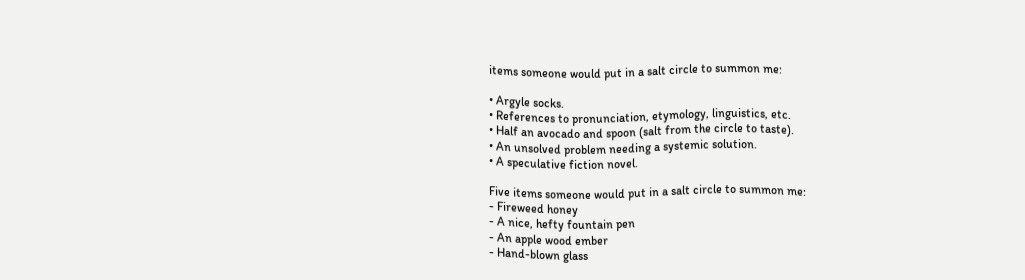items someone would put in a salt circle to summon me:

• Argyle socks.
• References to pronunciation, etymology, linguistics, etc.
• Half an avocado and spoon (salt from the circle to taste).
• An unsolved problem needing a systemic solution.
• A speculative fiction novel.

Five items someone would put in a salt circle to summon me:
- Fireweed honey
- A nice, hefty fountain pen
- An apple wood ember
- Hand-blown glass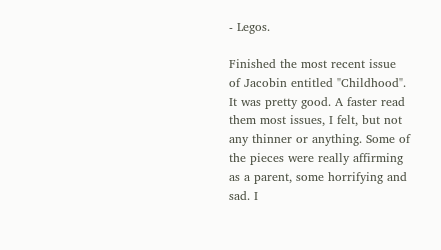- Legos.

Finished the most recent issue of Jacobin entitled "Childhood". It was pretty good. A faster read them most issues, I felt, but not any thinner or anything. Some of the pieces were really affirming as a parent, some horrifying and sad. I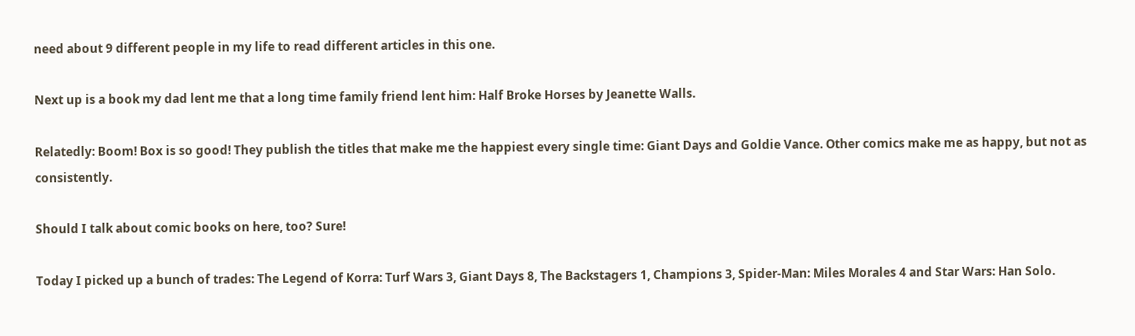need about 9 different people in my life to read different articles in this one.

Next up is a book my dad lent me that a long time family friend lent him: Half Broke Horses by Jeanette Walls.

Relatedly: Boom! Box is so good! They publish the titles that make me the happiest every single time: Giant Days and Goldie Vance. Other comics make me as happy, but not as consistently.

Should I talk about comic books on here, too? Sure!

Today I picked up a bunch of trades: The Legend of Korra: Turf Wars 3, Giant Days 8, The Backstagers 1, Champions 3, Spider-Man: Miles Morales 4 and Star Wars: Han Solo.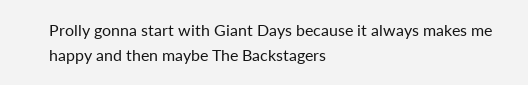Prolly gonna start with Giant Days because it always makes me happy and then maybe The Backstagers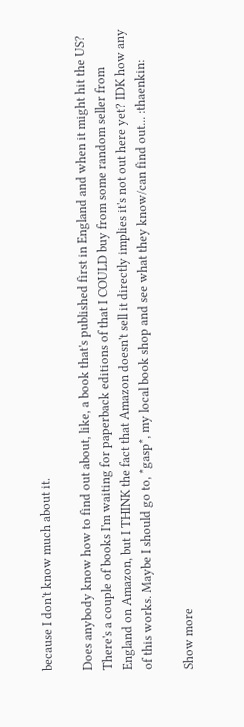because I don't know much about it.

Does anybody know how to find out about, like, a book that's published first in England and when it might hit the US? There's a couple of books I'm waiting for paperback editions of that I COULD buy from some random seller from England on Amazon, but I THINK the fact that Amazon doesn't sell it directly implies it's not out here yet? IDK how any of this works. Maybe I should go to, *gasp*, my local book shop and see what they know/can find out... :thaenkin:

Show more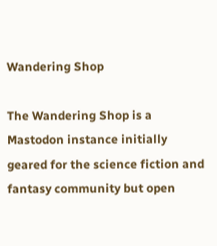Wandering Shop

The Wandering Shop is a Mastodon instance initially geared for the science fiction and fantasy community but open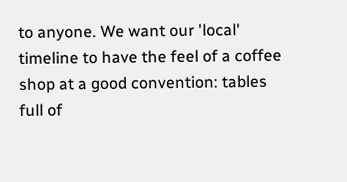to anyone. We want our 'local' timeline to have the feel of a coffee shop at a good convention: tables full of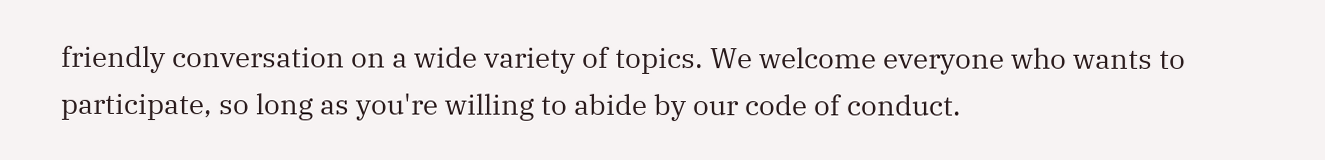friendly conversation on a wide variety of topics. We welcome everyone who wants to participate, so long as you're willing to abide by our code of conduct.